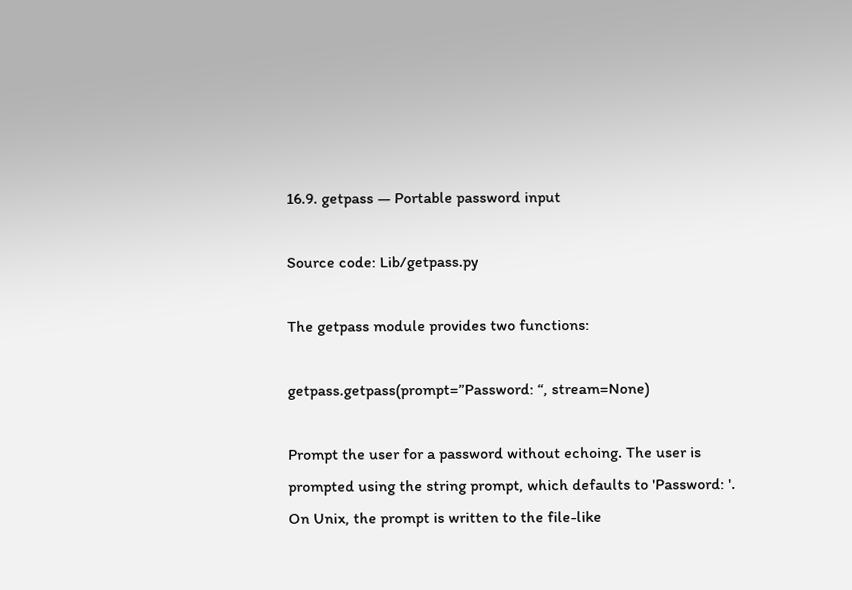16.9. getpass — Portable password input

Source code: Lib/getpass.py

The getpass module provides two functions:

getpass.getpass(prompt=”Password: “, stream=None)

Prompt the user for a password without echoing. The user is prompted using the string prompt, which defaults to 'Password: '. On Unix, the prompt is written to the file-like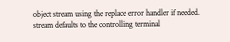object stream using the replace error handler if needed. stream defaults to the controlling terminal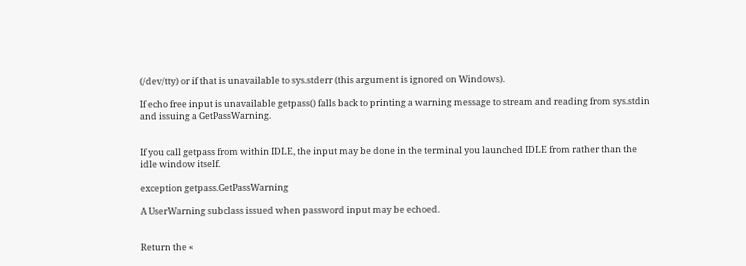(/dev/tty) or if that is unavailable to sys.stderr (this argument is ignored on Windows).

If echo free input is unavailable getpass() falls back to printing a warning message to stream and reading from sys.stdin and issuing a GetPassWarning.


If you call getpass from within IDLE, the input may be done in the terminal you launched IDLE from rather than the idle window itself.

exception getpass.GetPassWarning

A UserWarning subclass issued when password input may be echoed.


Return the «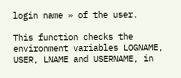login name » of the user.

This function checks the environment variables LOGNAME, USER, LNAME and USERNAME, in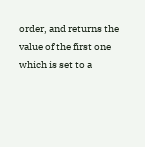order, and returns the value of the first one which is set to a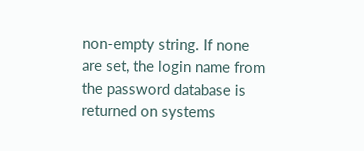non-empty string. If none are set, the login name from the password database is returned on systems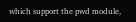which support the pwd module,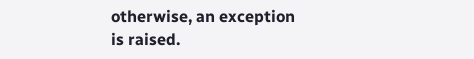otherwise, an exception is raised.